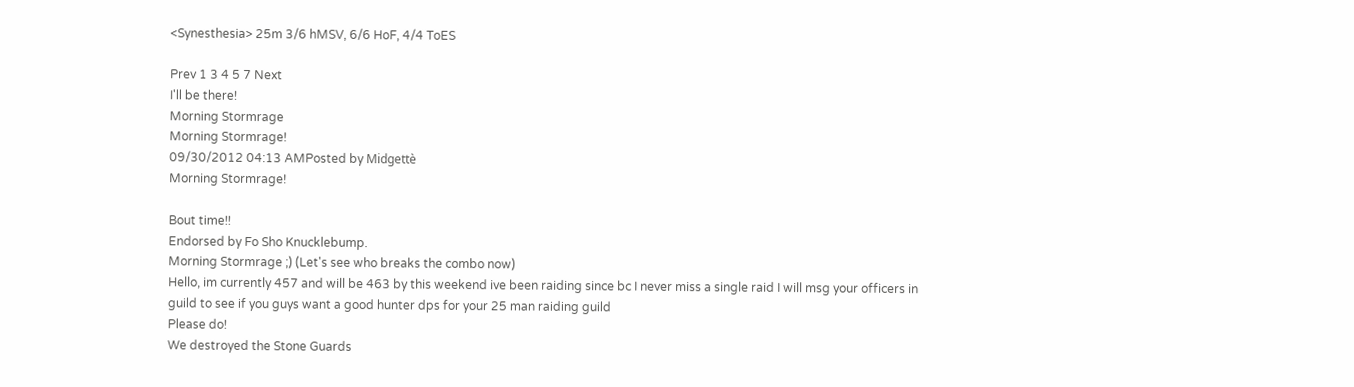<Synesthesia> 25m 3/6 hMSV, 6/6 HoF, 4/4 ToES

Prev 1 3 4 5 7 Next
I'll be there!
Morning Stormrage
Morning Stormrage!
09/30/2012 04:13 AMPosted by Midgettè
Morning Stormrage!

Bout time!!
Endorsed by Fo Sho Knucklebump.
Morning Stormrage ;) (Let's see who breaks the combo now)
Hello, im currently 457 and will be 463 by this weekend ive been raiding since bc I never miss a single raid I will msg your officers in guild to see if you guys want a good hunter dps for your 25 man raiding guild
Please do!
We destroyed the Stone Guards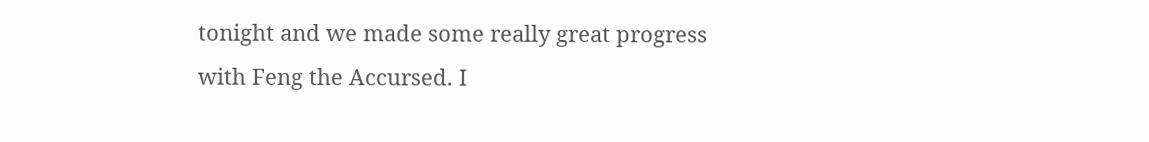tonight and we made some really great progress with Feng the Accursed. I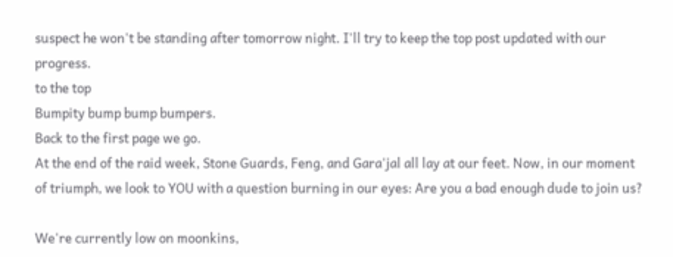suspect he won't be standing after tomorrow night. I'll try to keep the top post updated with our progress.
to the top
Bumpity bump bump bumpers.
Back to the first page we go.
At the end of the raid week, Stone Guards, Feng, and Gara'jal all lay at our feet. Now, in our moment of triumph, we look to YOU with a question burning in our eyes: Are you a bad enough dude to join us?

We're currently low on moonkins,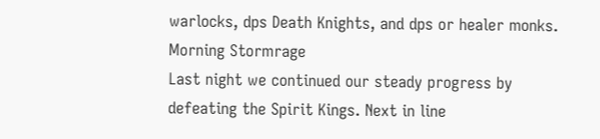warlocks, dps Death Knights, and dps or healer monks.
Morning Stormrage
Last night we continued our steady progress by defeating the Spirit Kings. Next in line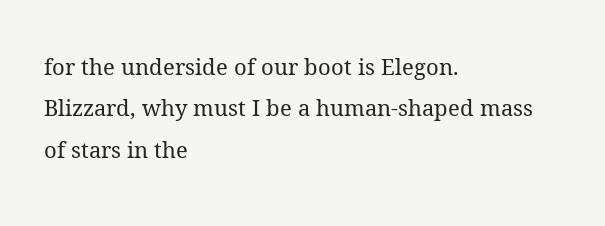for the underside of our boot is Elegon.
Blizzard, why must I be a human-shaped mass of stars in the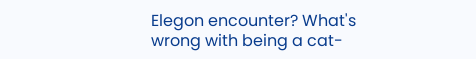Elegon encounter? What's wrong with being a cat-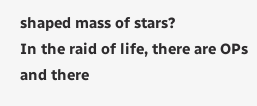shaped mass of stars?
In the raid of life, there are OPs and there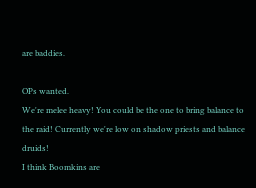are baddies.

OPs wanted.
We're melee heavy! You could be the one to bring balance to the raid! Currently we're low on shadow priests and balance druids!
I think Boomkins are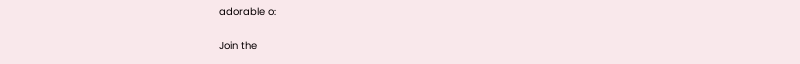adorable o:

Join the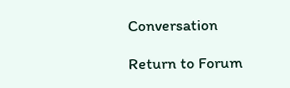Conversation

Return to Forum